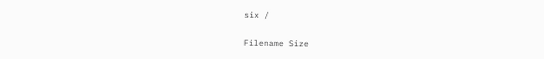six /

Filename Size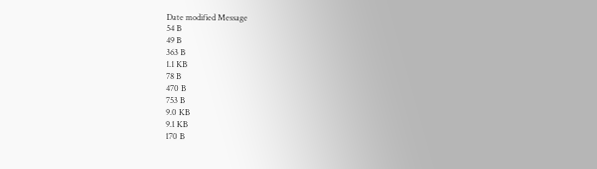Date modified Message
54 B
49 B
363 B
1.1 KB
78 B
470 B
753 B
9.0 KB
9.1 KB
170 B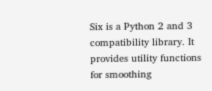Six is a Python 2 and 3 compatibility library. It provides utility functions for smoothing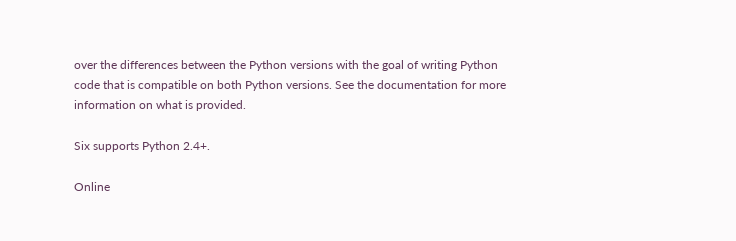over the differences between the Python versions with the goal of writing Python code that is compatible on both Python versions. See the documentation for more information on what is provided.

Six supports Python 2.4+.

Online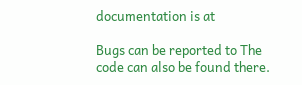documentation is at

Bugs can be reported to The code can also be found there.